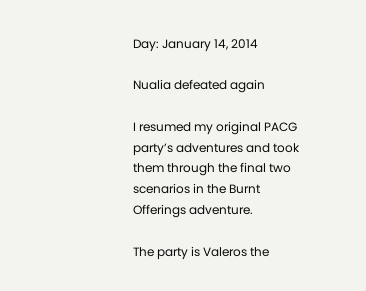Day: January 14, 2014

Nualia defeated again

I resumed my original PACG party’s adventures and took them through the final two scenarios in the Burnt Offerings adventure.

The party is Valeros the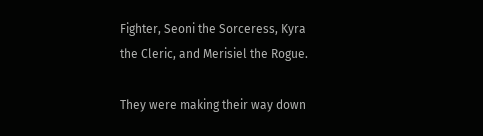Fighter, Seoni the Sorceress, Kyra the Cleric, and Merisiel the Rogue.

They were making their way down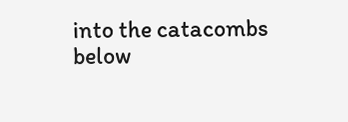into the catacombs below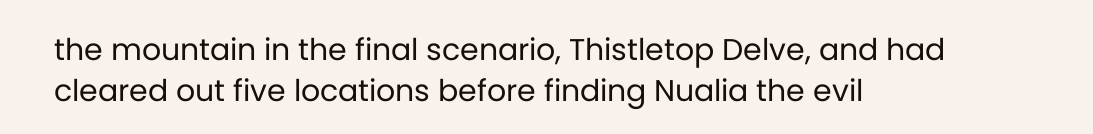the mountain in the final scenario, Thistletop Delve, and had cleared out five locations before finding Nualia the evil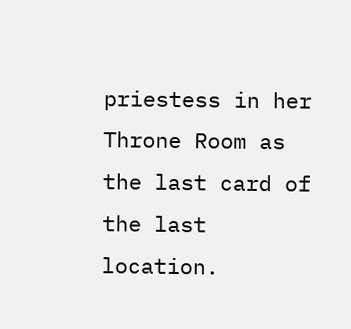priestess in her Throne Room as the last card of the last location.